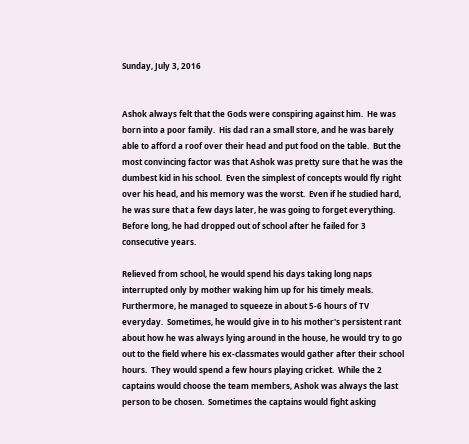Sunday, July 3, 2016


Ashok always felt that the Gods were conspiring against him.  He was born into a poor family.  His dad ran a small store, and he was barely able to afford a roof over their head and put food on the table.  But the most convincing factor was that Ashok was pretty sure that he was the dumbest kid in his school.  Even the simplest of concepts would fly right over his head, and his memory was the worst.  Even if he studied hard, he was sure that a few days later, he was going to forget everything.  Before long, he had dropped out of school after he failed for 3 consecutive years.

Relieved from school, he would spend his days taking long naps interrupted only by mother waking him up for his timely meals.  Furthermore, he managed to squeeze in about 5-6 hours of TV everyday.  Sometimes, he would give in to his mother's persistent rant about how he was always lying around in the house, he would try to go out to the field where his ex-classmates would gather after their school hours.  They would spend a few hours playing cricket.  While the 2 captains would choose the team members, Ashok was always the last person to be chosen.  Sometimes the captains would fight asking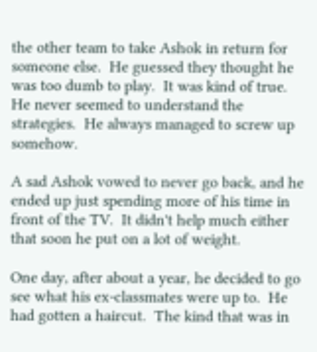the other team to take Ashok in return for someone else.  He guessed they thought he was too dumb to play.  It was kind of true.  He never seemed to understand the strategies.  He always managed to screw up somehow.

A sad Ashok vowed to never go back, and he ended up just spending more of his time in front of the TV.  It didn't help much either that soon he put on a lot of weight.

One day, after about a year, he decided to go see what his ex-classmates were up to.  He had gotten a haircut.  The kind that was in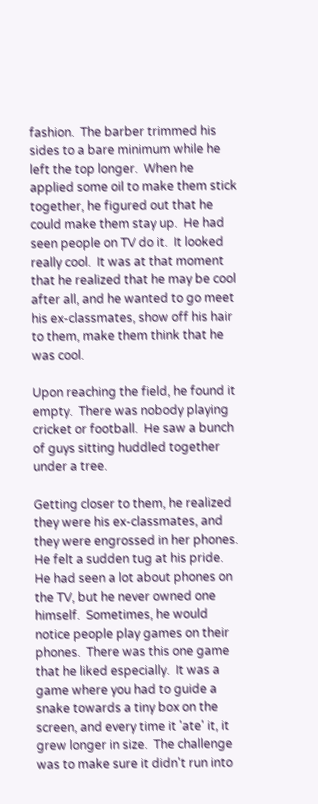fashion.  The barber trimmed his sides to a bare minimum while he left the top longer.  When he applied some oil to make them stick together, he figured out that he could make them stay up.  He had seen people on TV do it.  It looked really cool.  It was at that moment that he realized that he may be cool after all, and he wanted to go meet his ex-classmates, show off his hair to them, make them think that he was cool.

Upon reaching the field, he found it empty.  There was nobody playing cricket or football.  He saw a bunch of guys sitting huddled together under a tree.

Getting closer to them, he realized they were his ex-classmates, and they were engrossed in her phones.  He felt a sudden tug at his pride.  He had seen a lot about phones on the TV, but he never owned one himself.  Sometimes, he would notice people play games on their phones.  There was this one game that he liked especially.  It was a game where you had to guide a snake towards a tiny box on the screen, and every time it 'ate' it, it grew longer in size.  The challenge was to make sure it didn't run into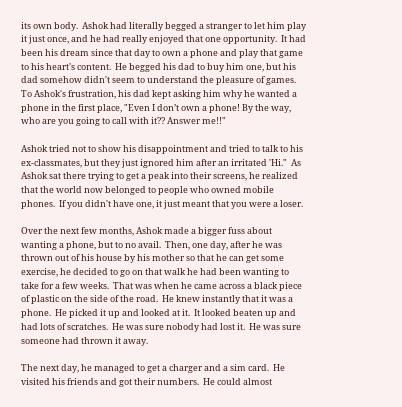its own body.  Ashok had literally begged a stranger to let him play it just once, and he had really enjoyed that one opportunity.  It had been his dream since that day to own a phone and play that game to his heart's content.  He begged his dad to buy him one, but his dad somehow didn't seem to understand the pleasure of games.  To Ashok's frustration, his dad kept asking him why he wanted a phone in the first place, "Even I don’t own a phone! By the way, who are you going to call with it?? Answer me!!"

Ashok tried not to show his disappointment and tried to talk to his ex-classmates, but they just ignored him after an irritated 'Hi."  As Ashok sat there trying to get a peak into their screens, he realized that the world now belonged to people who owned mobile phones.  If you didn't have one, it just meant that you were a loser.

Over the next few months, Ashok made a bigger fuss about wanting a phone, but to no avail.  Then, one day, after he was thrown out of his house by his mother so that he can get some exercise, he decided to go on that walk he had been wanting to take for a few weeks.  That was when he came across a black piece of plastic on the side of the road.  He knew instantly that it was a phone.  He picked it up and looked at it.  It looked beaten up and had lots of scratches.  He was sure nobody had lost it.  He was sure someone had thrown it away.

The next day, he managed to get a charger and a sim card.  He visited his friends and got their numbers.  He could almost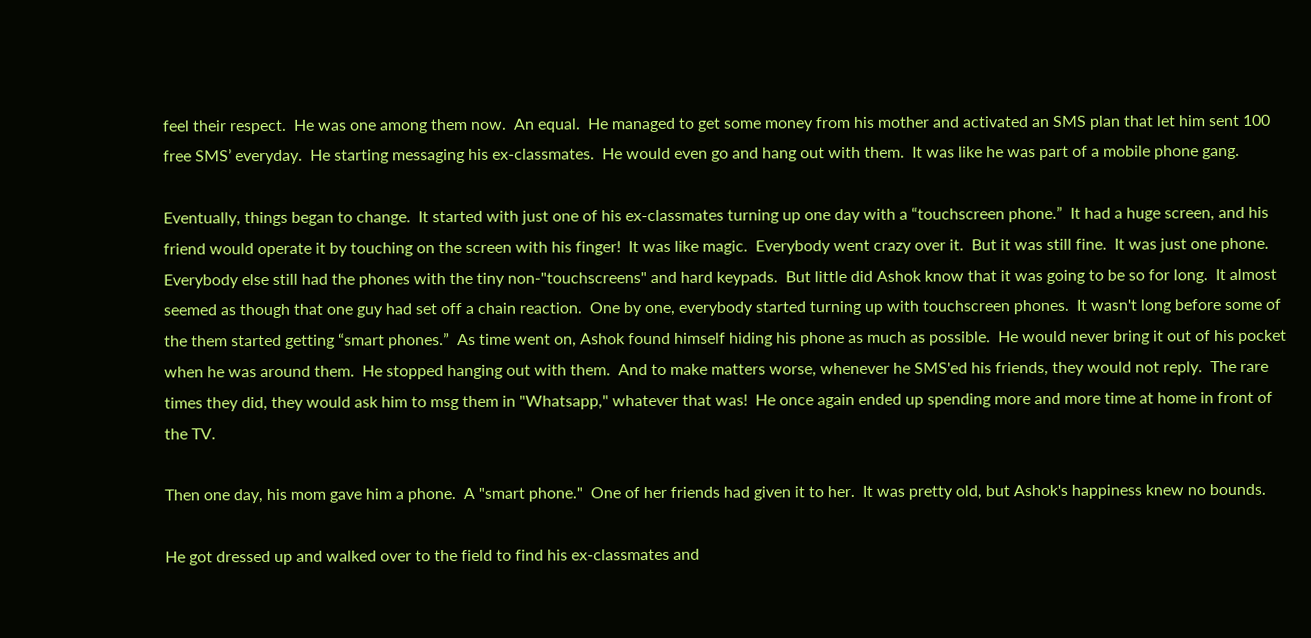feel their respect.  He was one among them now.  An equal.  He managed to get some money from his mother and activated an SMS plan that let him sent 100 free SMS’ everyday.  He starting messaging his ex-classmates.  He would even go and hang out with them.  It was like he was part of a mobile phone gang.

Eventually, things began to change.  It started with just one of his ex-classmates turning up one day with a “touchscreen phone.”  It had a huge screen, and his friend would operate it by touching on the screen with his finger!  It was like magic.  Everybody went crazy over it.  But it was still fine.  It was just one phone.  Everybody else still had the phones with the tiny non-"touchscreens" and hard keypads.  But little did Ashok know that it was going to be so for long.  It almost seemed as though that one guy had set off a chain reaction.  One by one, everybody started turning up with touchscreen phones.  It wasn't long before some of the them started getting “smart phones.”  As time went on, Ashok found himself hiding his phone as much as possible.  He would never bring it out of his pocket when he was around them.  He stopped hanging out with them.  And to make matters worse, whenever he SMS'ed his friends, they would not reply.  The rare times they did, they would ask him to msg them in "Whatsapp," whatever that was!  He once again ended up spending more and more time at home in front of the TV.

Then one day, his mom gave him a phone.  A "smart phone."  One of her friends had given it to her.  It was pretty old, but Ashok's happiness knew no bounds.

He got dressed up and walked over to the field to find his ex-classmates and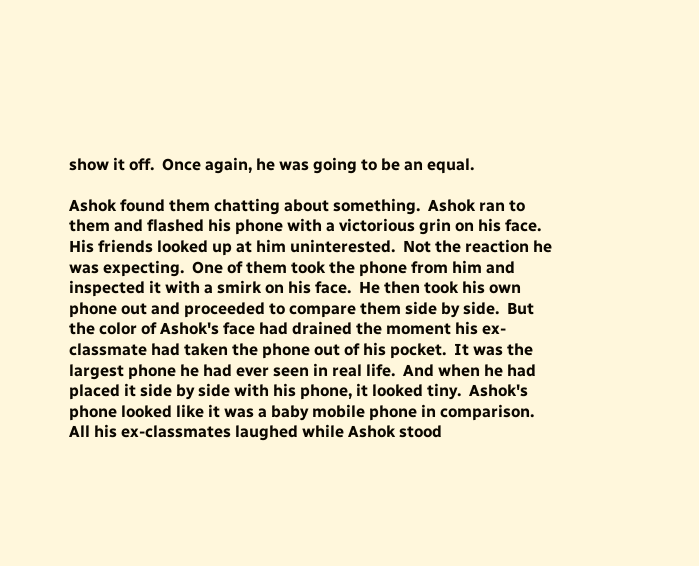show it off.  Once again, he was going to be an equal.

Ashok found them chatting about something.  Ashok ran to them and flashed his phone with a victorious grin on his face.  His friends looked up at him uninterested.  Not the reaction he was expecting.  One of them took the phone from him and inspected it with a smirk on his face.  He then took his own phone out and proceeded to compare them side by side.  But the color of Ashok's face had drained the moment his ex-classmate had taken the phone out of his pocket.  It was the largest phone he had ever seen in real life.  And when he had placed it side by side with his phone, it looked tiny.  Ashok's phone looked like it was a baby mobile phone in comparison.  All his ex-classmates laughed while Ashok stood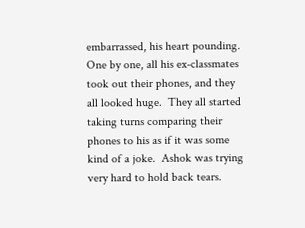embarrassed, his heart pounding.  One by one, all his ex-classmates took out their phones, and they all looked huge.  They all started taking turns comparing their phones to his as if it was some kind of a joke.  Ashok was trying very hard to hold back tears.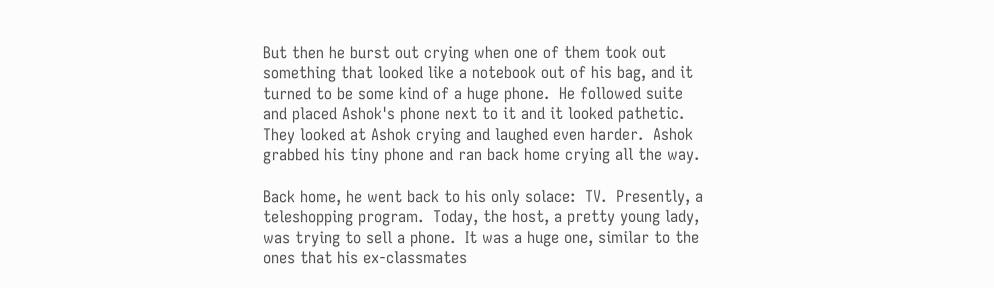But then he burst out crying when one of them took out something that looked like a notebook out of his bag, and it turned to be some kind of a huge phone.  He followed suite and placed Ashok's phone next to it and it looked pathetic.  They looked at Ashok crying and laughed even harder.  Ashok grabbed his tiny phone and ran back home crying all the way.

Back home, he went back to his only solace:  TV.  Presently, a teleshopping program.  Today, the host, a pretty young lady, was trying to sell a phone.  It was a huge one, similar to the ones that his ex-classmates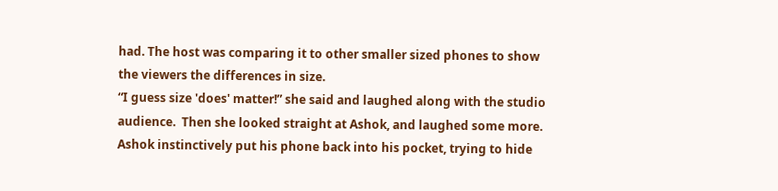had. The host was comparing it to other smaller sized phones to show the viewers the differences in size.
“I guess size 'does' matter!” she said and laughed along with the studio audience.  Then she looked straight at Ashok, and laughed some more.    Ashok instinctively put his phone back into his pocket, trying to hide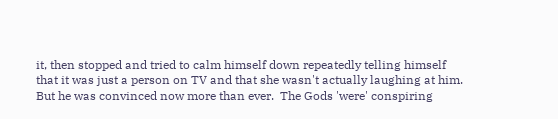it, then stopped and tried to calm himself down repeatedly telling himself that it was just a person on TV and that she wasn't actually laughing at him.  But he was convinced now more than ever.  The Gods 'were' conspiring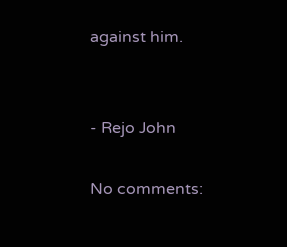against him.


- Rejo John

No comments: